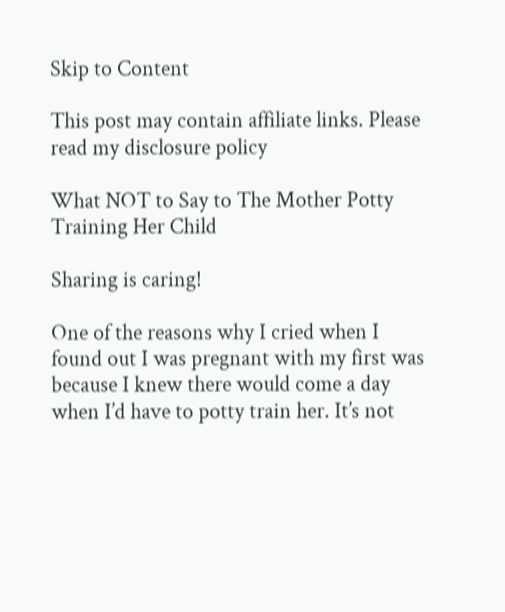Skip to Content

This post may contain affiliate links. Please read my disclosure policy

What NOT to Say to The Mother Potty Training Her Child

Sharing is caring!

One of the reasons why I cried when I found out I was pregnant with my first was because I knew there would come a day when I’d have to potty train her. It’s not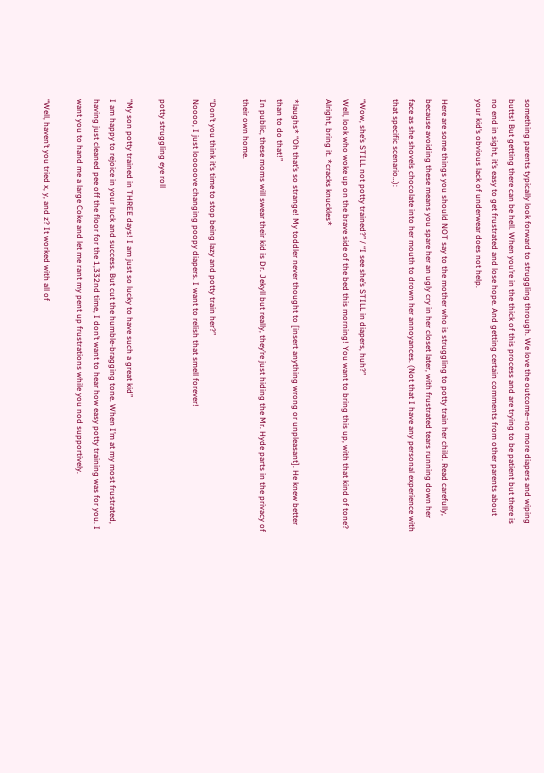something parents typically look forward to struggling through. We love the outcome–no more diapers and wiping butts! But getting there can be hell. When you’re in the thick of this process and are trying to be patient but there is no end in sight, it’s easy to get frustrated and lose hope. And getting certain comments from other parents about your kid’s obvious lack of underwear does not help.

Here are some things you should NOT say to the mother who is struggling to potty train her child. Read carefully, because avoiding these means you spare her an ugly cry in her closet later, with frustrated tears running down her face as she shovels chocolate into her mouth to drown her annoyances. (Not that I have any personal experience with that specific scenario…):

“Wow, she’s STILL not potty trained?” / “I see she’s STILL in diapers, huh?”
Well, look who woke up on the brave side of the bed this morning! You want to bring this up, with that kind of tone? Alright, bring it. *cracks knuckles*

*laughs* “Oh that’s so strange! My toddler never thought to [insert anything wrong or unpleasant]. He knew better than to do that!”
In public, these moms will swear their kid is Dr. Jekyll but really, they’re just hiding the Mr. Hyde parts in the privacy of their own home.

“Don’t you think it’s time to stop being lazy and potty train her?”
Noooo, I just looooove changing poopy diapers. I want to relish that smell forever!

potty struggling eye roll

“My son potty trained in THREE days! I am just so lucky to have such a great kid”
I am happy to rejoice in your luck and success. But cut the humble-bragging tone. When I’m at my most frustrated, having just cleaned pee off the floor for the 1,332nd time, I don’t want to hear how easy potty training was for you. I want you to hand me a large Coke and let me rant my pent up frustrations while you nod supportively.

“Well, haven’t you tried x, y, and z? It worked with all of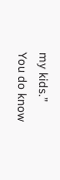my kids.”
You do know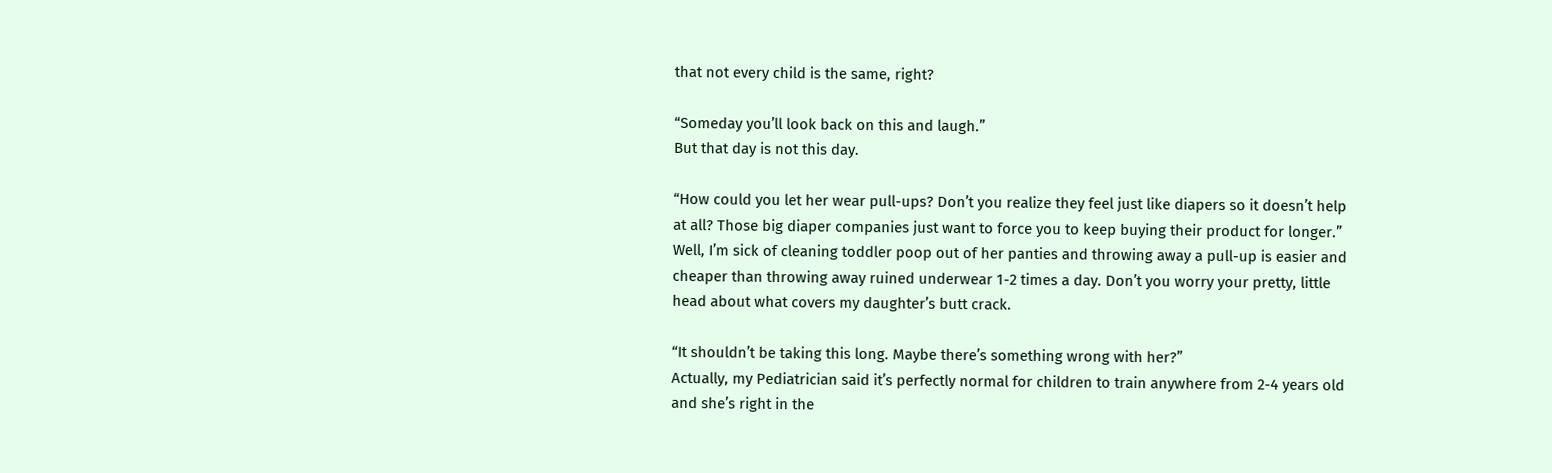that not every child is the same, right?

“Someday you’ll look back on this and laugh.”
But that day is not this day.

“How could you let her wear pull-ups? Don’t you realize they feel just like diapers so it doesn’t help at all? Those big diaper companies just want to force you to keep buying their product for longer.”
Well, I’m sick of cleaning toddler poop out of her panties and throwing away a pull-up is easier and cheaper than throwing away ruined underwear 1-2 times a day. Don’t you worry your pretty, little head about what covers my daughter’s butt crack.

“It shouldn’t be taking this long. Maybe there’s something wrong with her?”
Actually, my Pediatrician said it’s perfectly normal for children to train anywhere from 2-4 years old and she’s right in the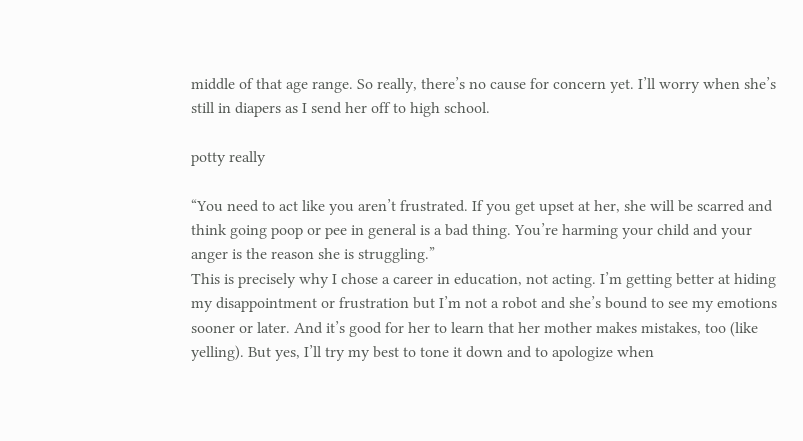middle of that age range. So really, there’s no cause for concern yet. I’ll worry when she’s still in diapers as I send her off to high school.

potty really

“You need to act like you aren’t frustrated. If you get upset at her, she will be scarred and think going poop or pee in general is a bad thing. You’re harming your child and your anger is the reason she is struggling.”
This is precisely why I chose a career in education, not acting. I’m getting better at hiding my disappointment or frustration but I’m not a robot and she’s bound to see my emotions sooner or later. And it’s good for her to learn that her mother makes mistakes, too (like yelling). But yes, I’ll try my best to tone it down and to apologize when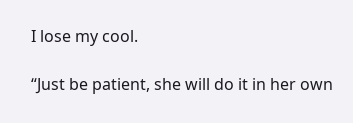I lose my cool.

“Just be patient, she will do it in her own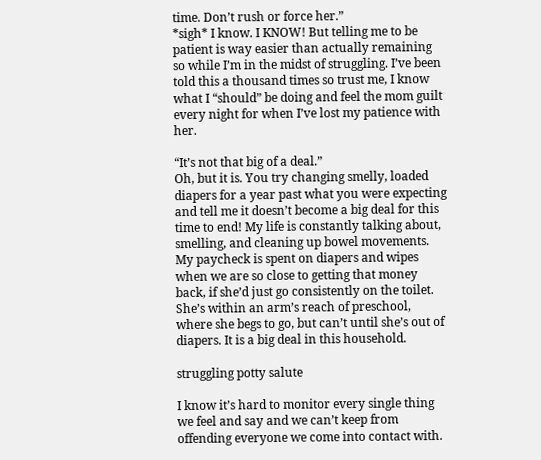time. Don’t rush or force her.”
*sigh* I know. I KNOW! But telling me to be patient is way easier than actually remaining so while I’m in the midst of struggling. I’ve been told this a thousand times so trust me, I know what I “should” be doing and feel the mom guilt every night for when I’ve lost my patience with her.

“It’s not that big of a deal.”
Oh, but it is. You try changing smelly, loaded diapers for a year past what you were expecting and tell me it doesn’t become a big deal for this time to end! My life is constantly talking about, smelling, and cleaning up bowel movements. My paycheck is spent on diapers and wipes when we are so close to getting that money back, if she’d just go consistently on the toilet. She’s within an arm’s reach of preschool, where she begs to go, but can’t until she’s out of diapers. It is a big deal in this household.

struggling potty salute

I know it’s hard to monitor every single thing we feel and say and we can’t keep from offending everyone we come into contact with.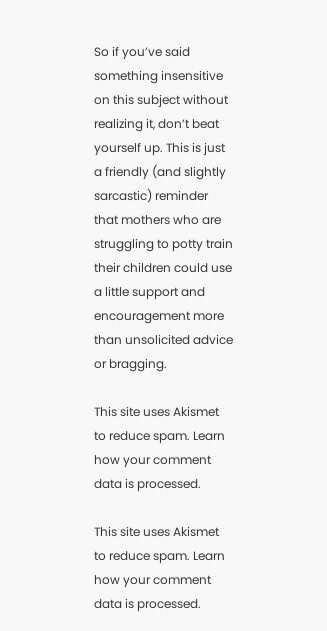So if you’ve said something insensitive on this subject without realizing it, don’t beat yourself up. This is just a friendly (and slightly sarcastic) reminder that mothers who are struggling to potty train their children could use a little support and encouragement more than unsolicited advice or bragging.

This site uses Akismet to reduce spam. Learn how your comment data is processed.

This site uses Akismet to reduce spam. Learn how your comment data is processed.